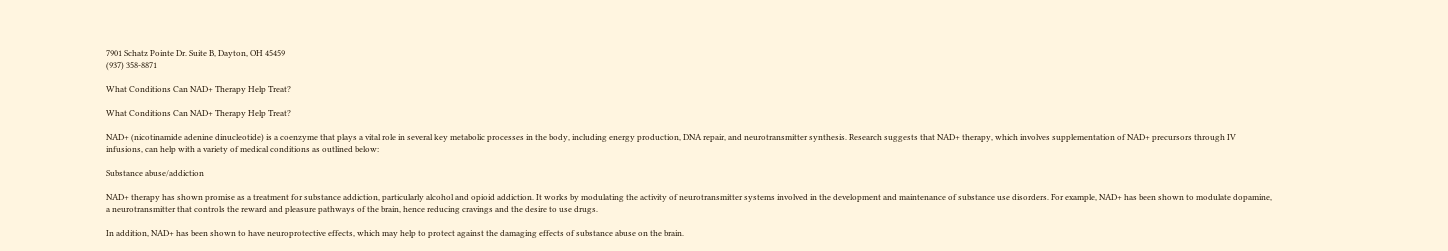7901 Schatz Pointe Dr. Suite B, Dayton, OH 45459
(937) 358-8871

What Conditions Can NAD+ Therapy Help Treat?

What Conditions Can NAD+ Therapy Help Treat?

NAD+ (nicotinamide adenine dinucleotide) is a coenzyme that plays a vital role in several key metabolic processes in the body, including energy production, DNA repair, and neurotransmitter synthesis. Research suggests that NAD+ therapy, which involves supplementation of NAD+ precursors through IV infusions, can help with a variety of medical conditions as outlined below:

Substance abuse/addiction

NAD+ therapy has shown promise as a treatment for substance addiction, particularly alcohol and opioid addiction. It works by modulating the activity of neurotransmitter systems involved in the development and maintenance of substance use disorders. For example, NAD+ has been shown to modulate dopamine, a neurotransmitter that controls the reward and pleasure pathways of the brain, hence reducing cravings and the desire to use drugs.

In addition, NAD+ has been shown to have neuroprotective effects, which may help to protect against the damaging effects of substance abuse on the brain.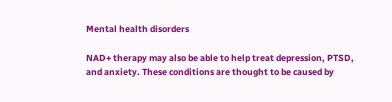Mental health disorders

NAD+ therapy may also be able to help treat depression, PTSD, and anxiety. These conditions are thought to be caused by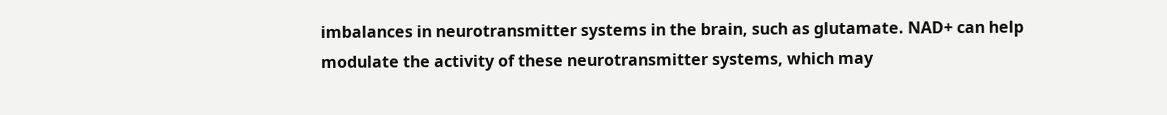imbalances in neurotransmitter systems in the brain, such as glutamate. NAD+ can help modulate the activity of these neurotransmitter systems, which may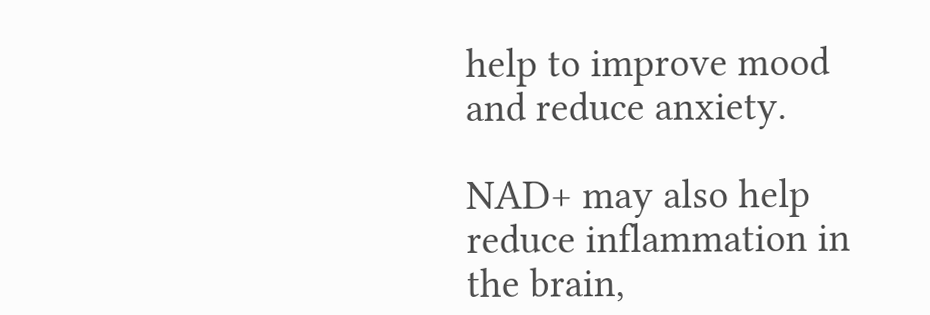help to improve mood and reduce anxiety.

NAD+ may also help reduce inflammation in the brain,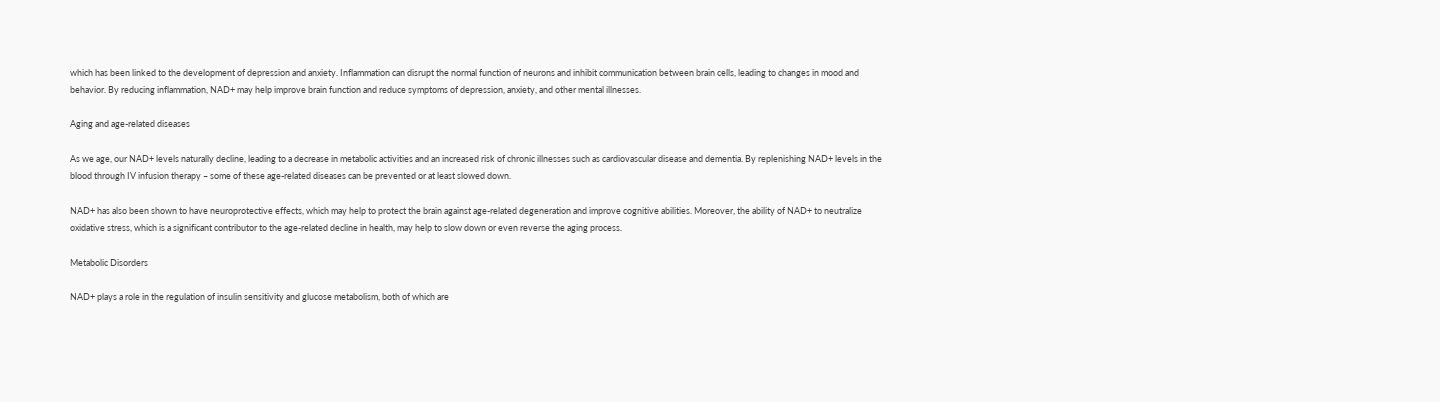which has been linked to the development of depression and anxiety. Inflammation can disrupt the normal function of neurons and inhibit communication between brain cells, leading to changes in mood and behavior. By reducing inflammation, NAD+ may help improve brain function and reduce symptoms of depression, anxiety, and other mental illnesses.

Aging and age-related diseases

As we age, our NAD+ levels naturally decline, leading to a decrease in metabolic activities and an increased risk of chronic illnesses such as cardiovascular disease and dementia. By replenishing NAD+ levels in the blood through IV infusion therapy – some of these age-related diseases can be prevented or at least slowed down.

NAD+ has also been shown to have neuroprotective effects, which may help to protect the brain against age-related degeneration and improve cognitive abilities. Moreover, the ability of NAD+ to neutralize oxidative stress, which is a significant contributor to the age-related decline in health, may help to slow down or even reverse the aging process.

Metabolic Disorders

NAD+ plays a role in the regulation of insulin sensitivity and glucose metabolism, both of which are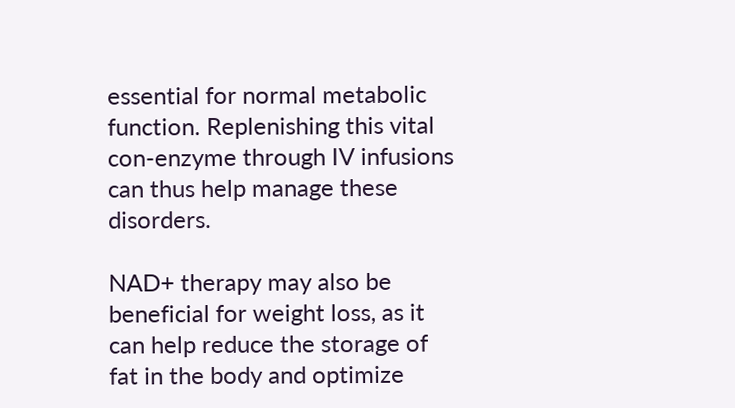essential for normal metabolic function. Replenishing this vital con-enzyme through IV infusions can thus help manage these disorders.

NAD+ therapy may also be beneficial for weight loss, as it can help reduce the storage of fat in the body and optimize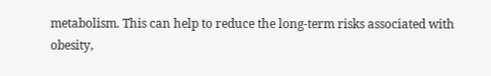metabolism. This can help to reduce the long-term risks associated with obesity,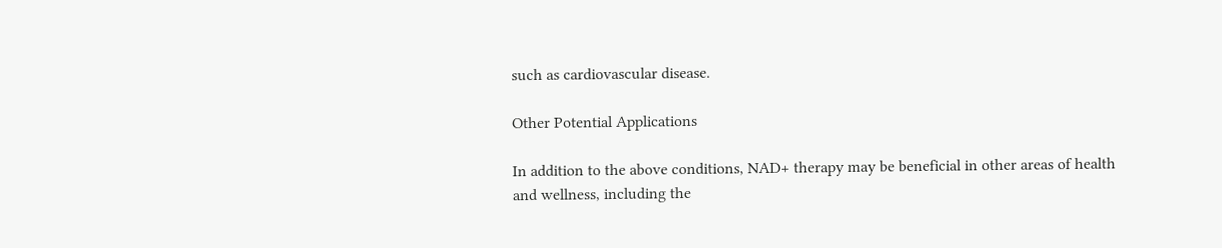such as cardiovascular disease.

Other Potential Applications

In addition to the above conditions, NAD+ therapy may be beneficial in other areas of health and wellness, including the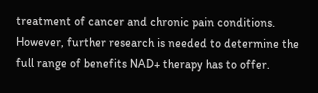treatment of cancer and chronic pain conditions. However, further research is needed to determine the full range of benefits NAD+ therapy has to offer.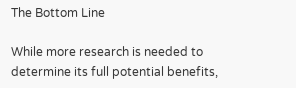The Bottom Line

While more research is needed to determine its full potential benefits,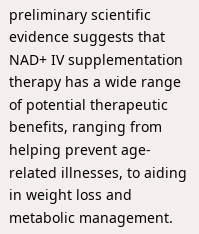preliminary scientific evidence suggests that NAD+ IV supplementation therapy has a wide range of potential therapeutic benefits, ranging from helping prevent age-related illnesses, to aiding in weight loss and metabolic management.